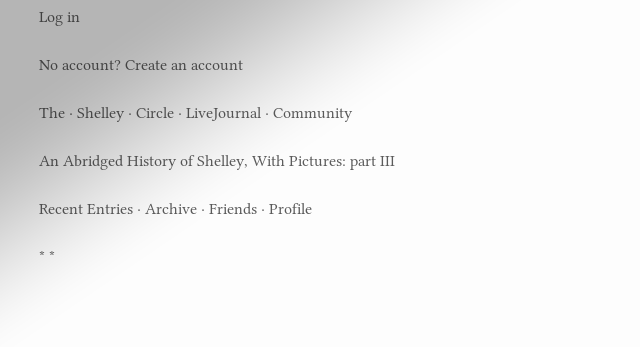Log in

No account? Create an account

The · Shelley · Circle · LiveJournal · Community

An Abridged History of Shelley, With Pictures: part III

Recent Entries · Archive · Friends · Profile

* *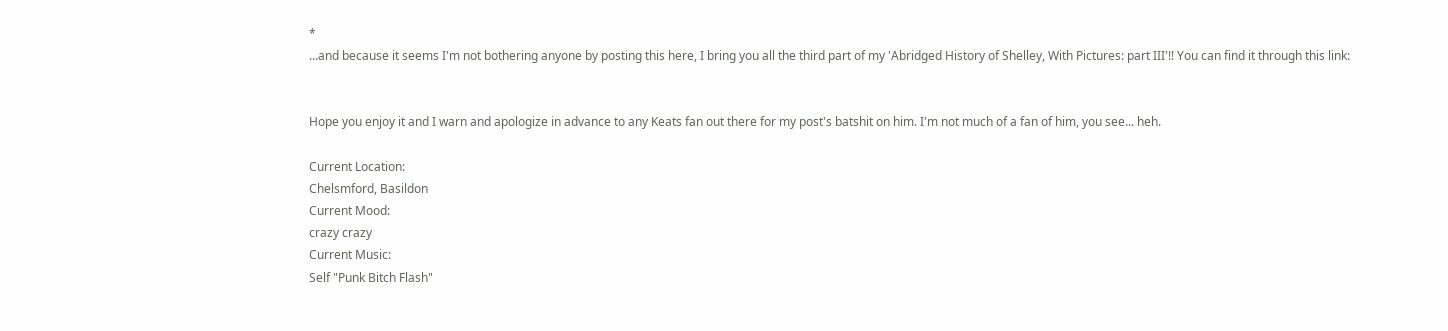*
...and because it seems I'm not bothering anyone by posting this here, I bring you all the third part of my 'Abridged History of Shelley, With Pictures: part III'!! You can find it through this link:


Hope you enjoy it and I warn and apologize in advance to any Keats fan out there for my post's batshit on him. I'm not much of a fan of him, you see... heh.

Current Location:
Chelsmford, Basildon
Current Mood:
crazy crazy
Current Music:
Self "Punk Bitch Flash"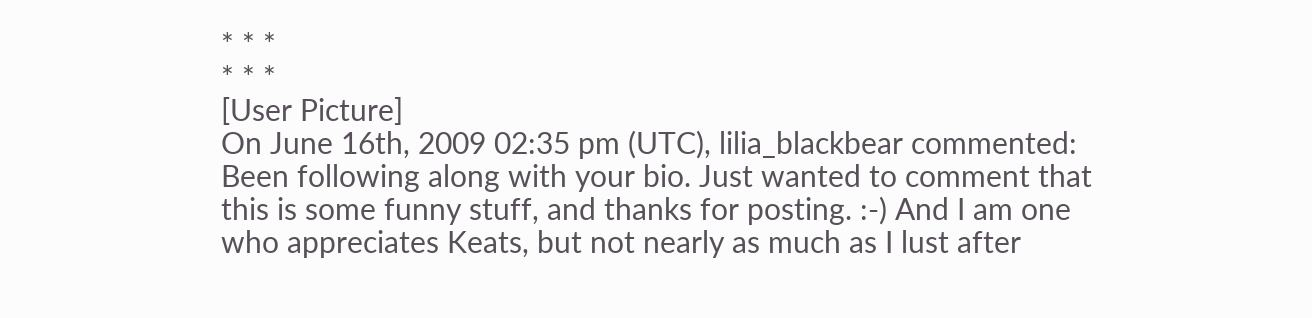* * *
* * *
[User Picture]
On June 16th, 2009 02:35 pm (UTC), lilia_blackbear commented:
Been following along with your bio. Just wanted to comment that this is some funny stuff, and thanks for posting. :-) And I am one who appreciates Keats, but not nearly as much as I lust after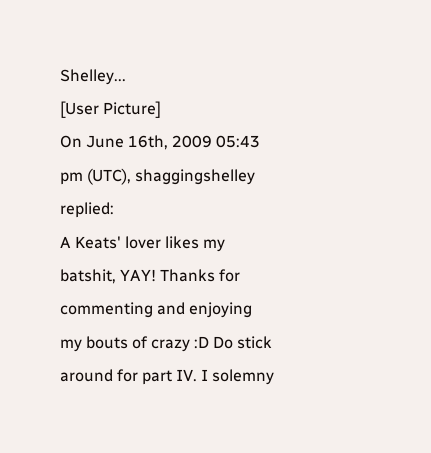Shelley...
[User Picture]
On June 16th, 2009 05:43 pm (UTC), shaggingshelley replied:
A Keats' lover likes my batshit, YAY! Thanks for commenting and enjoying my bouts of crazy :D Do stick around for part IV. I solemny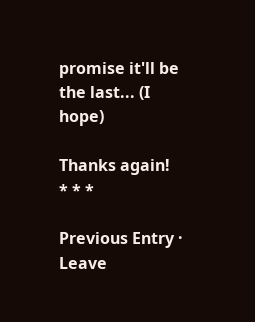promise it'll be the last... (I hope)

Thanks again!
* * *

Previous Entry · Leave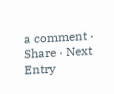a comment · Share · Next Entry